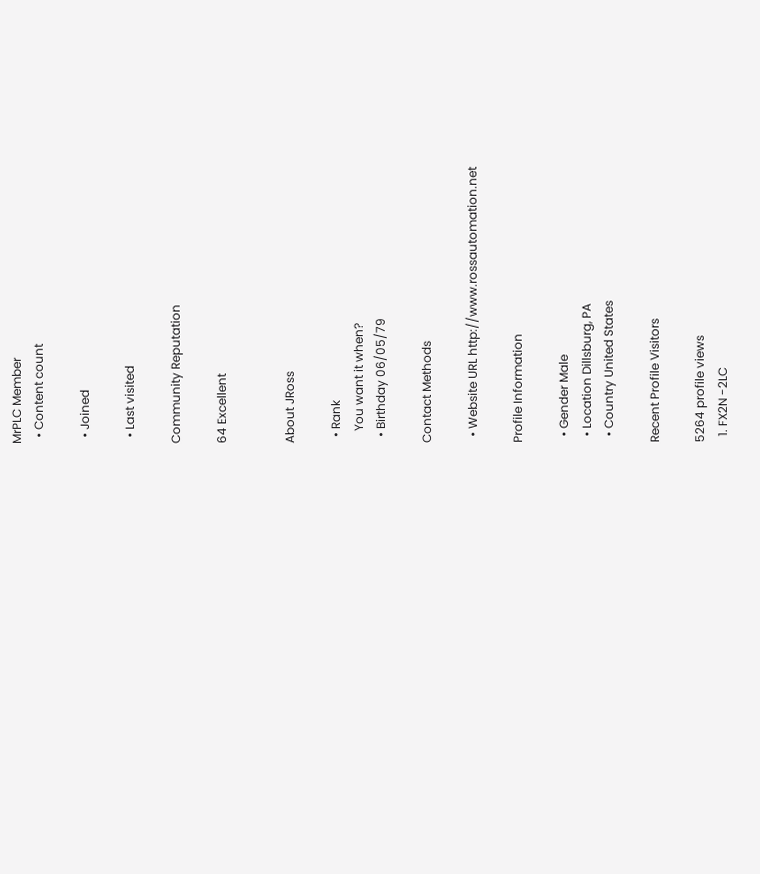MrPLC Member
  • Content count

  • Joined

  • Last visited

Community Reputation

64 Excellent


About JRoss

  • Rank
    You want it when?
  • Birthday 06/05/79

Contact Methods

  • Website URL http://www.rossautomation.net

Profile Information

  • Gender Male
  • Location Dillsburg, PA
  • Country United States

Recent Profile Visitors

5264 profile views
  1. FX2N -2LC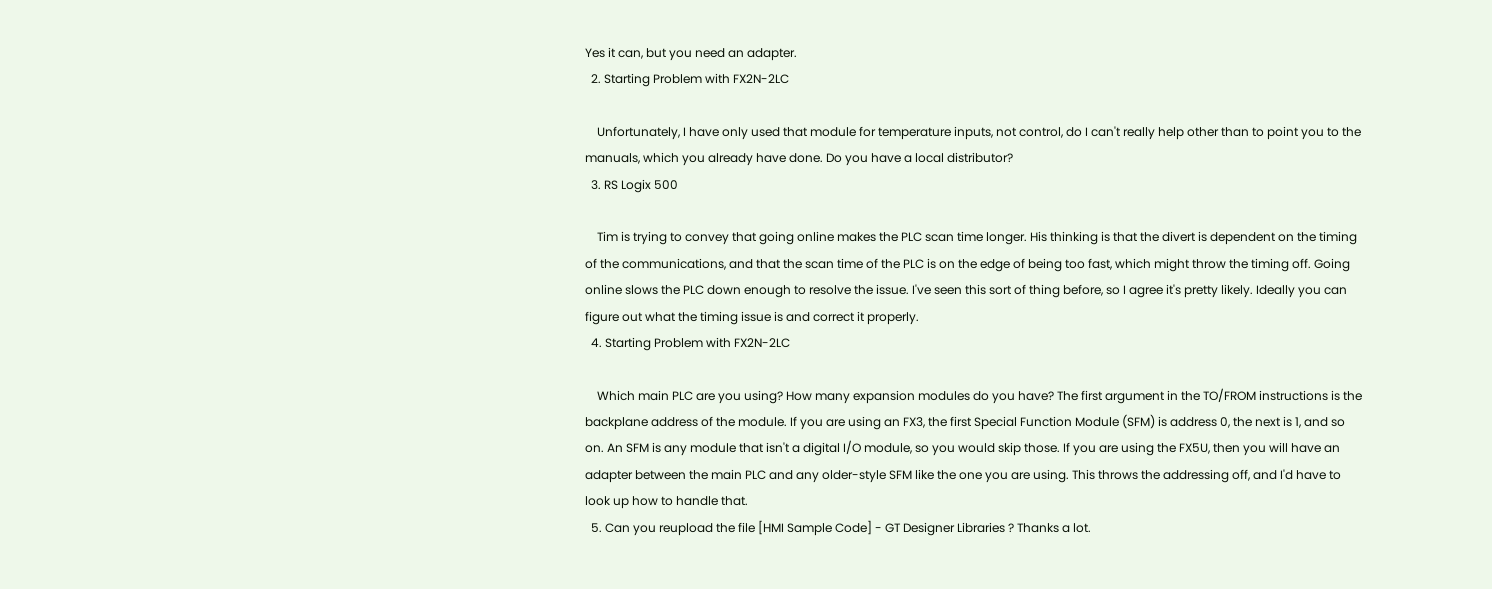Yes it can, but you need an adapter.
  2. Starting Problem with FX2N-2LC

    Unfortunately, I have only used that module for temperature inputs, not control, do I can't really help other than to point you to the manuals, which you already have done. Do you have a local distributor?
  3. RS Logix 500

    Tim is trying to convey that going online makes the PLC scan time longer. His thinking is that the divert is dependent on the timing of the communications, and that the scan time of the PLC is on the edge of being too fast, which might throw the timing off. Going online slows the PLC down enough to resolve the issue. I've seen this sort of thing before, so I agree it's pretty likely. Ideally you can figure out what the timing issue is and correct it properly.
  4. Starting Problem with FX2N-2LC

    Which main PLC are you using? How many expansion modules do you have? The first argument in the TO/FROM instructions is the backplane address of the module. If you are using an FX3, the first Special Function Module (SFM) is address 0, the next is 1, and so on. An SFM is any module that isn't a digital I/O module, so you would skip those. If you are using the FX5U, then you will have an adapter between the main PLC and any older-style SFM like the one you are using. This throws the addressing off, and I'd have to look up how to handle that.
  5. Can you reupload the file [HMI Sample Code] - GT Designer Libraries ? Thanks a lot.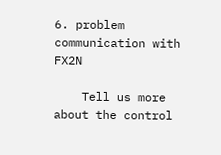6. problem communication with FX2N

    Tell us more about the control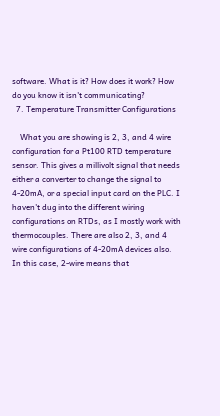software. What is it? How does it work? How do you know it isn't communicating?
  7. Temperature Transmitter Configurations

    What you are showing is 2, 3, and 4 wire configuration for a Pt100 RTD temperature sensor. This gives a millivolt signal that needs either a converter to change the signal to 4-20mA, or a special input card on the PLC. I haven't dug into the different wiring configurations on RTDs, as I mostly work with thermocouples. There are also 2, 3, and 4 wire configurations of 4-20mA devices also. In this case, 2-wire means that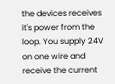the devices receives it's power from the loop. You supply 24V on one wire and receive the current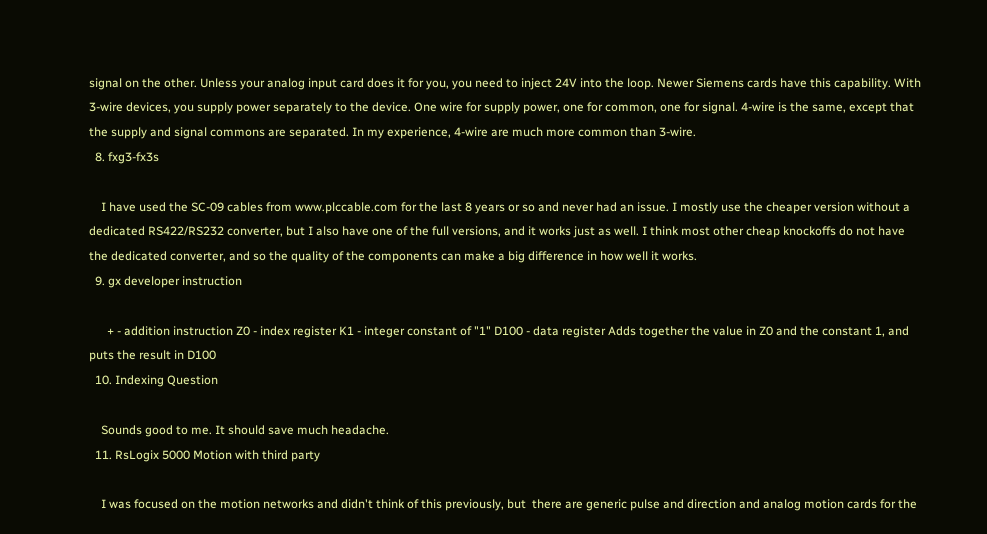signal on the other. Unless your analog input card does it for you, you need to inject 24V into the loop. Newer Siemens cards have this capability. With 3-wire devices, you supply power separately to the device. One wire for supply power, one for common, one for signal. 4-wire is the same, except that the supply and signal commons are separated. In my experience, 4-wire are much more common than 3-wire.
  8. fxg3-fx3s

    I have used the SC-09 cables from www.plccable.com for the last 8 years or so and never had an issue. I mostly use the cheaper version without a dedicated RS422/RS232 converter, but I also have one of the full versions, and it works just as well. I think most other cheap knockoffs do not have the dedicated converter, and so the quality of the components can make a big difference in how well it works.
  9. gx developer instruction

      + - addition instruction Z0 - index register K1 - integer constant of "1" D100 - data register Adds together the value in Z0 and the constant 1, and puts the result in D100
  10. Indexing Question

    Sounds good to me. It should save much headache.
  11. RsLogix 5000 Motion with third party

    I was focused on the motion networks and didn't think of this previously, but  there are generic pulse and direction and analog motion cards for the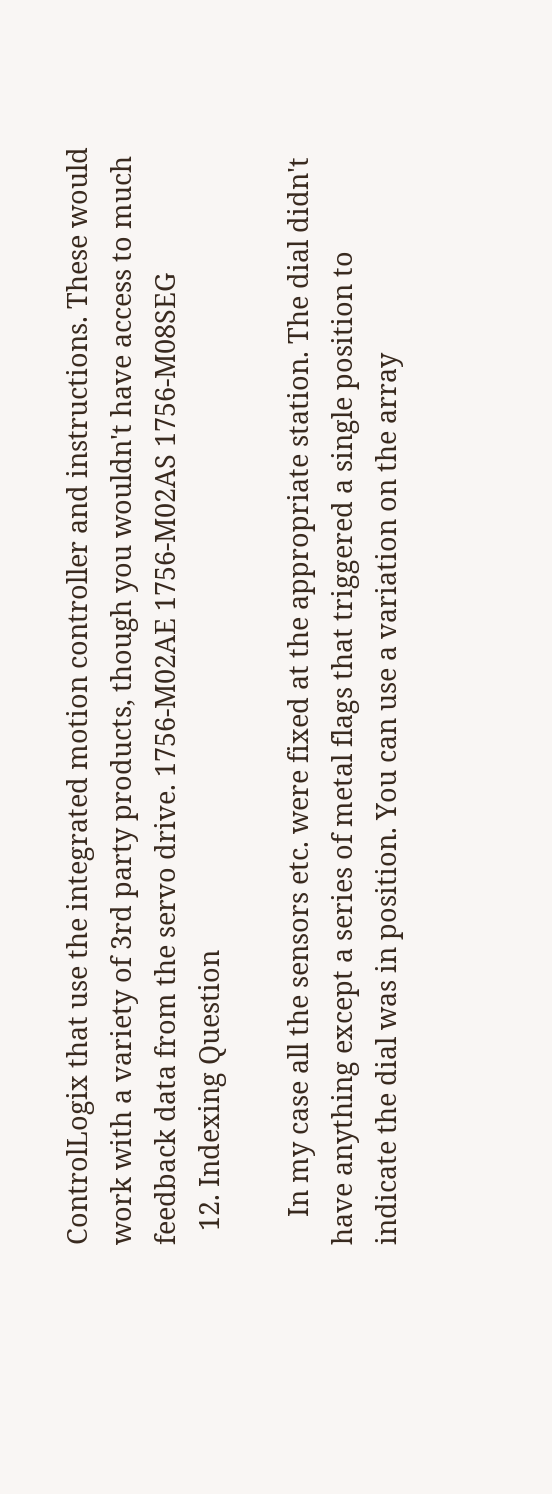ControlLogix that use the integrated motion controller and instructions. These would work with a variety of 3rd party products, though you wouldn't have access to much feedback data from the servo drive. 1756-M02AE 1756-M02AS 1756-M08SEG
  12. Indexing Question

    In my case all the sensors etc. were fixed at the appropriate station. The dial didn't have anything except a series of metal flags that triggered a single position to indicate the dial was in position. You can use a variation on the array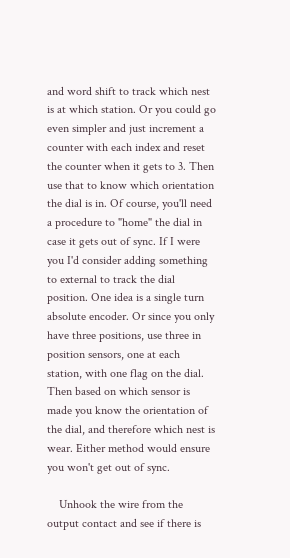and word shift to track which nest is at which station. Or you could go even simpler and just increment a counter with each index and reset the counter when it gets to 3. Then use that to know which orientation the dial is in. Of course, you'll need a procedure to "home" the dial in case it gets out of sync. If I were you I'd consider adding something to external to track the dial position. One idea is a single turn absolute encoder. Or since you only have three positions, use three in position sensors, one at each station, with one flag on the dial. Then based on which sensor is made you know the orientation of the dial, and therefore which nest is wear. Either method would ensure you won't get out of sync.

    Unhook the wire from the output contact and see if there is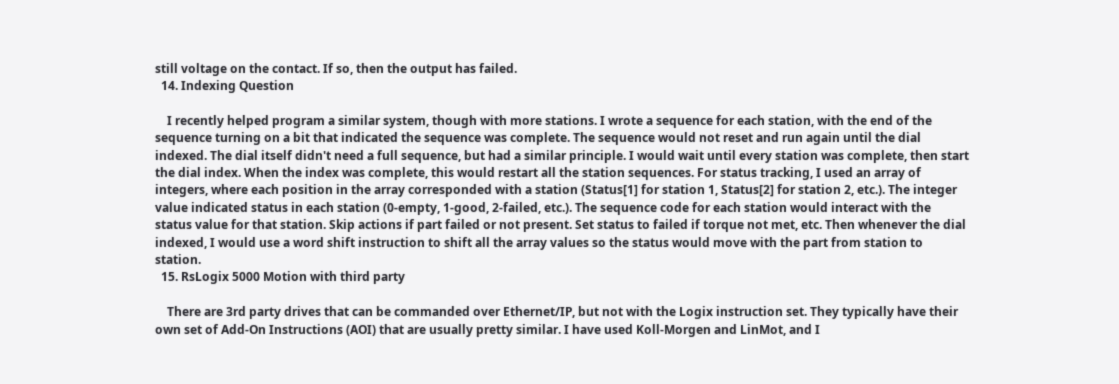still voltage on the contact. If so, then the output has failed.
  14. Indexing Question

    I recently helped program a similar system, though with more stations. I wrote a sequence for each station, with the end of the sequence turning on a bit that indicated the sequence was complete. The sequence would not reset and run again until the dial indexed. The dial itself didn't need a full sequence, but had a similar principle. I would wait until every station was complete, then start the dial index. When the index was complete, this would restart all the station sequences. For status tracking, I used an array of integers, where each position in the array corresponded with a station (Status[1] for station 1, Status[2] for station 2, etc.). The integer value indicated status in each station (0-empty, 1-good, 2-failed, etc.). The sequence code for each station would interact with the status value for that station. Skip actions if part failed or not present. Set status to failed if torque not met, etc. Then whenever the dial indexed, I would use a word shift instruction to shift all the array values so the status would move with the part from station to station.
  15. RsLogix 5000 Motion with third party

    There are 3rd party drives that can be commanded over Ethernet/IP, but not with the Logix instruction set. They typically have their own set of Add-On Instructions (AOI) that are usually pretty similar. I have used Koll-Morgen and LinMot, and I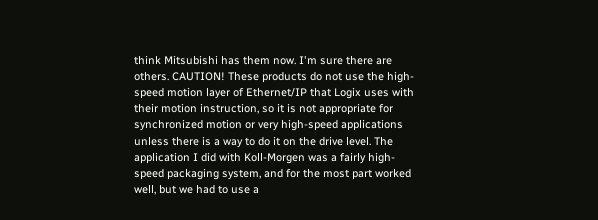think Mitsubishi has them now. I'm sure there are others. CAUTION! These products do not use the high-speed motion layer of Ethernet/IP that Logix uses with their motion instruction, so it is not appropriate for synchronized motion or very high-speed applications unless there is a way to do it on the drive level. The application I did with Koll-Morgen was a fairly high-speed packaging system, and for the most part worked well, but we had to use a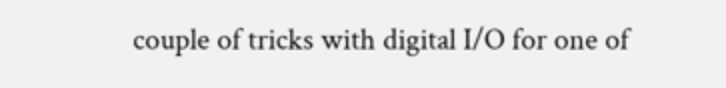couple of tricks with digital I/O for one of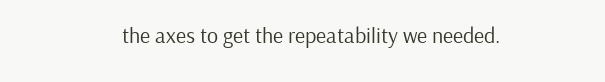the axes to get the repeatability we needed.